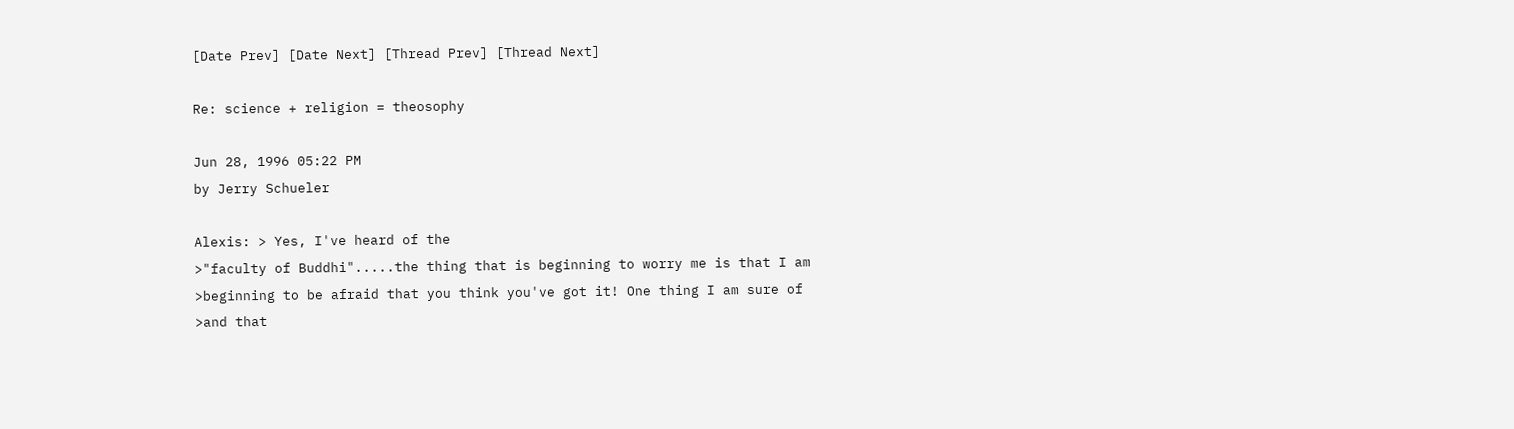[Date Prev] [Date Next] [Thread Prev] [Thread Next]

Re: science + religion = theosophy

Jun 28, 1996 05:22 PM
by Jerry Schueler

Alexis: > Yes, I've heard of the
>"faculty of Buddhi".....the thing that is beginning to worry me is that I am
>beginning to be afraid that you think you've got it! One thing I am sure of
>and that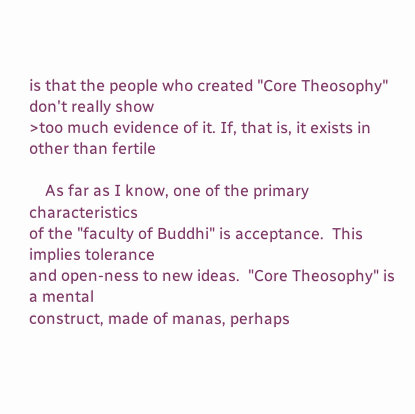is that the people who created "Core Theosophy" don't really show
>too much evidence of it. If, that is, it exists in other than fertile

    As far as I know, one of the primary characteristics
of the "faculty of Buddhi" is acceptance.  This implies tolerance
and open-ness to new ideas.  "Core Theosophy" is a mental
construct, made of manas, perhaps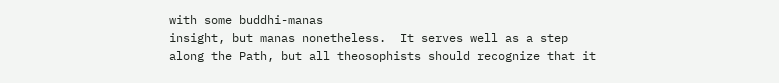with some buddhi-manas
insight, but manas nonetheless.  It serves well as a step
along the Path, but all theosophists should recognize that it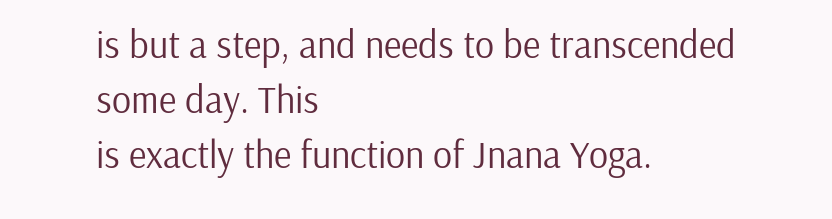is but a step, and needs to be transcended some day. This
is exactly the function of Jnana Yoga.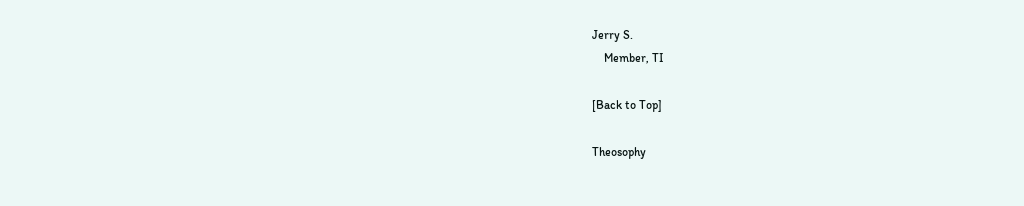Jerry S.
    Member, TI

[Back to Top]

Theosophy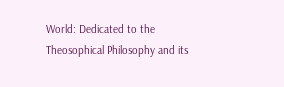World: Dedicated to the Theosophical Philosophy and its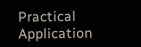Practical Application